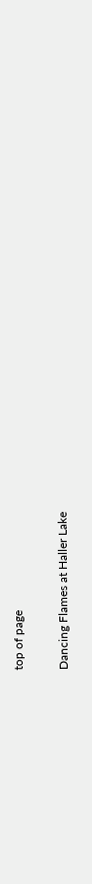top of page

Dancing Flames at Haller Lake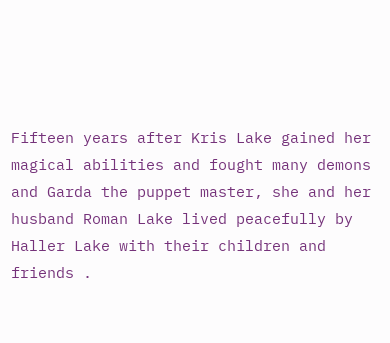Fifteen years after Kris Lake gained her magical abilities and fought many demons and Garda the puppet master, she and her husband Roman Lake lived peacefully by Haller Lake with their children and friends .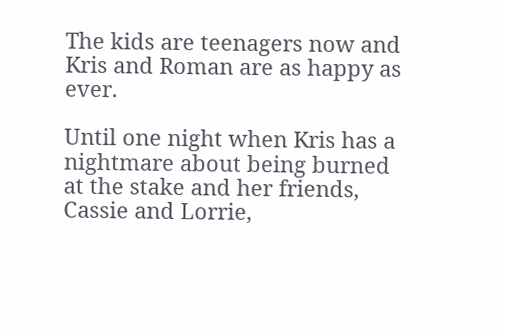The kids are teenagers now and Kris and Roman are as happy as ever.

Until one night when Kris has a nightmare about being burned at the stake and her friends, Cassie and Lorrie,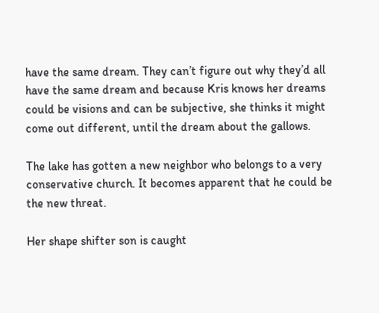have the same dream. They can’t figure out why they’d all have the same dream and because Kris knows her dreams could be visions and can be subjective, she thinks it might come out different, until the dream about the gallows.

The lake has gotten a new neighbor who belongs to a very conservative church. It becomes apparent that he could be the new threat.

Her shape shifter son is caught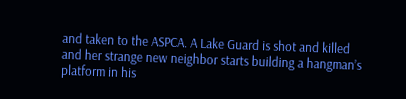and taken to the ASPCA. A Lake Guard is shot and killed and her strange new neighbor starts building a hangman’s platform in his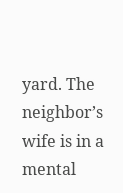yard. The neighbor’s wife is in a mental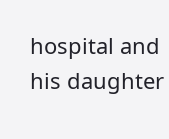hospital and his daughter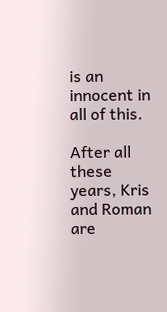is an innocent in all of this.

After all these years, Kris and Roman are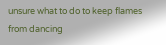unsure what to do to keep flames from dancing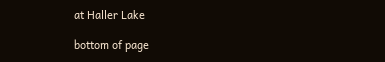at Haller Lake

bottom of page